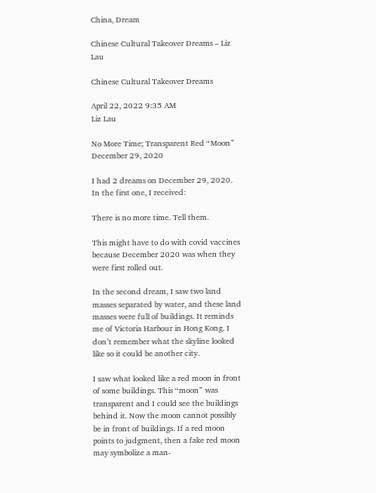China, Dream

Chinese Cultural Takeover Dreams – Liz Lau

Chinese Cultural Takeover Dreams

April 22, 2022 9:35 AM
Liz Lau

No More Time; Transparent Red “Moon”
December 29, 2020

I had 2 dreams on December 29, 2020. In the first one, I received:

There is no more time. Tell them.

This might have to do with covid vaccines because December 2020 was when they were first rolled out.

In the second dream, I saw two land masses separated by water, and these land masses were full of buildings. It reminds me of Victoria Harbour in Hong Kong. I don’t remember what the skyline looked like so it could be another city.

I saw what looked like a red moon in front of some buildings. This “moon” was transparent and I could see the buildings behind it. Now the moon cannot possibly be in front of buildings. If a red moon points to judgment, then a fake red moon may symbolize a man-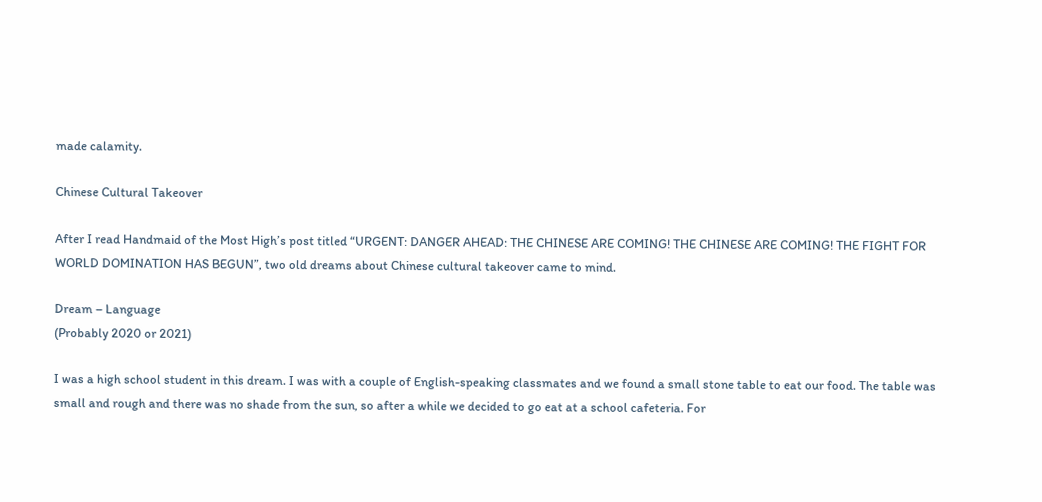made calamity.

Chinese Cultural Takeover

After I read Handmaid of the Most High’s post titled “URGENT: DANGER AHEAD: THE CHINESE ARE COMING! THE CHINESE ARE COMING! THE FIGHT FOR WORLD DOMINATION HAS BEGUN”, two old dreams about Chinese cultural takeover came to mind.

Dream – Language
(Probably 2020 or 2021)

I was a high school student in this dream. I was with a couple of English-speaking classmates and we found a small stone table to eat our food. The table was small and rough and there was no shade from the sun, so after a while we decided to go eat at a school cafeteria. For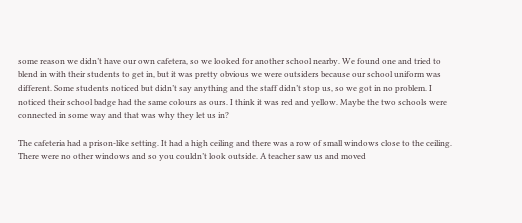some reason we didn’t have our own cafetera, so we looked for another school nearby. We found one and tried to blend in with their students to get in, but it was pretty obvious we were outsiders because our school uniform was different. Some students noticed but didn’t say anything and the staff didn’t stop us, so we got in no problem. I noticed their school badge had the same colours as ours. I think it was red and yellow. Maybe the two schools were connected in some way and that was why they let us in?

The cafeteria had a prison-like setting. It had a high ceiling and there was a row of small windows close to the ceiling. There were no other windows and so you couldn’t look outside. A teacher saw us and moved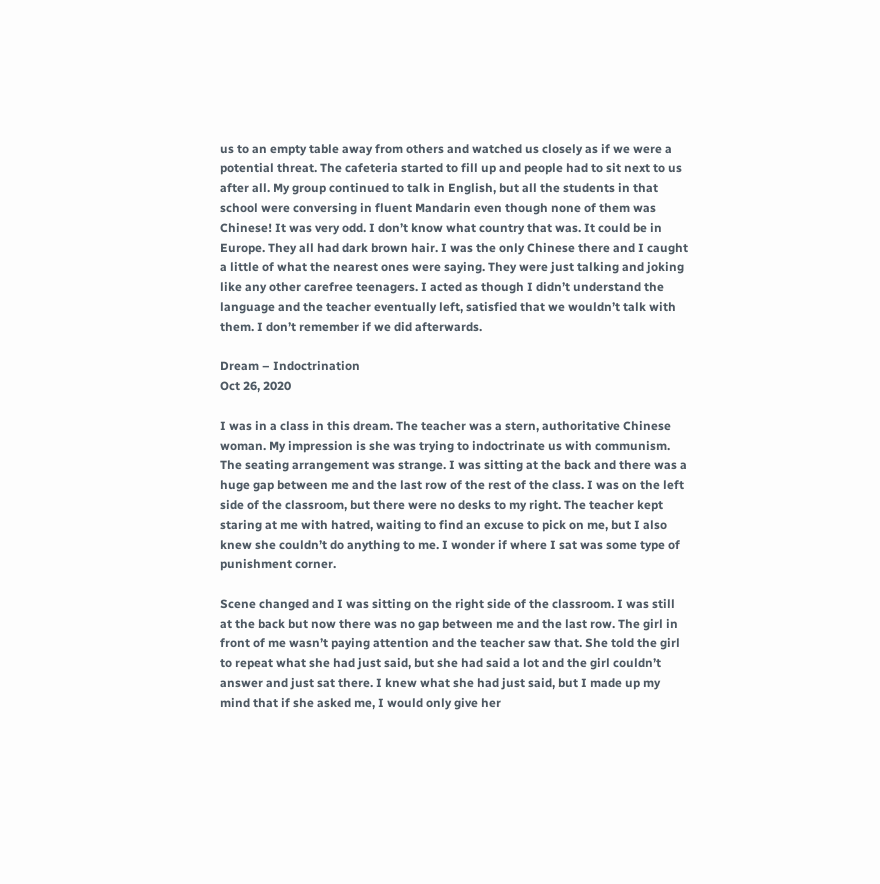us to an empty table away from others and watched us closely as if we were a potential threat. The cafeteria started to fill up and people had to sit next to us after all. My group continued to talk in English, but all the students in that school were conversing in fluent Mandarin even though none of them was Chinese! It was very odd. I don’t know what country that was. It could be in Europe. They all had dark brown hair. I was the only Chinese there and I caught a little of what the nearest ones were saying. They were just talking and joking like any other carefree teenagers. I acted as though I didn’t understand the language and the teacher eventually left, satisfied that we wouldn’t talk with them. I don’t remember if we did afterwards.

Dream – Indoctrination
Oct 26, 2020

I was in a class in this dream. The teacher was a stern, authoritative Chinese woman. My impression is she was trying to indoctrinate us with communism. The seating arrangement was strange. I was sitting at the back and there was a huge gap between me and the last row of the rest of the class. I was on the left side of the classroom, but there were no desks to my right. The teacher kept staring at me with hatred, waiting to find an excuse to pick on me, but I also knew she couldn’t do anything to me. I wonder if where I sat was some type of punishment corner.

Scene changed and I was sitting on the right side of the classroom. I was still at the back but now there was no gap between me and the last row. The girl in front of me wasn’t paying attention and the teacher saw that. She told the girl to repeat what she had just said, but she had said a lot and the girl couldn’t answer and just sat there. I knew what she had just said, but I made up my mind that if she asked me, I would only give her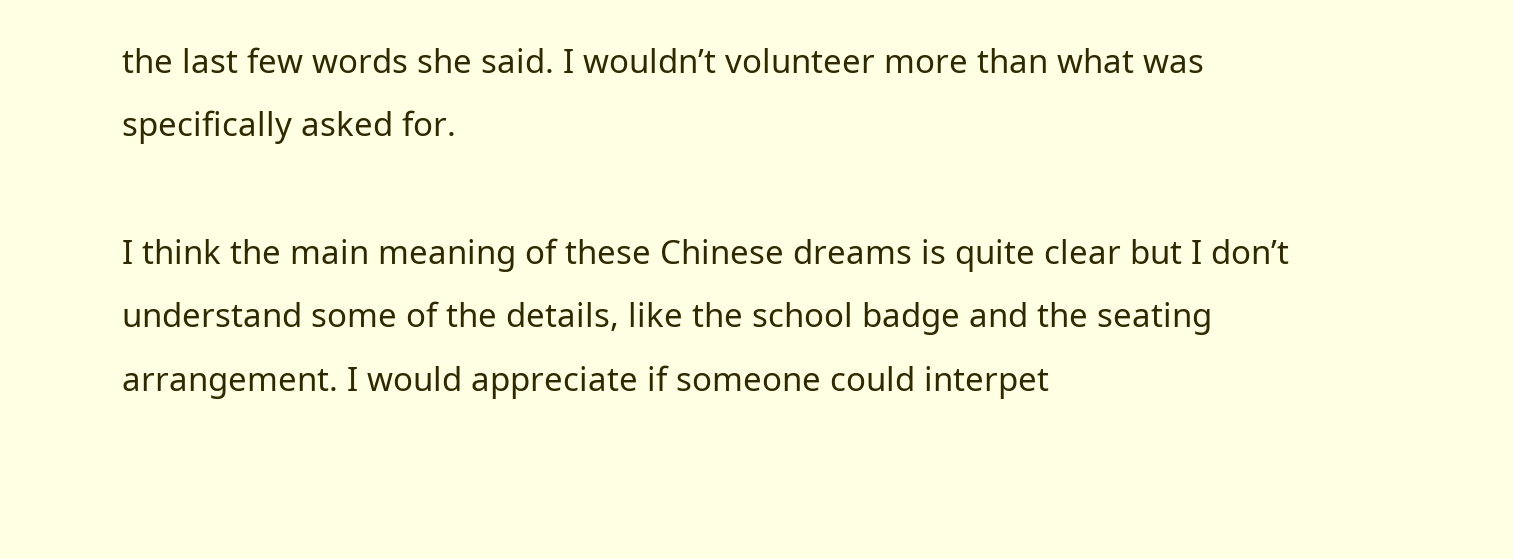the last few words she said. I wouldn’t volunteer more than what was specifically asked for.

I think the main meaning of these Chinese dreams is quite clear but I don’t understand some of the details, like the school badge and the seating arrangement. I would appreciate if someone could interpet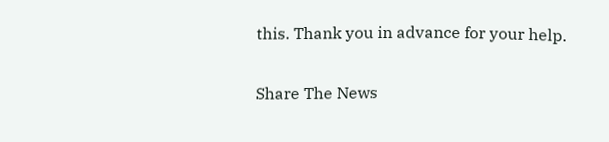this. Thank you in advance for your help.

Share The News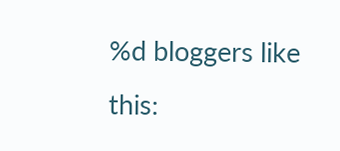%d bloggers like this: